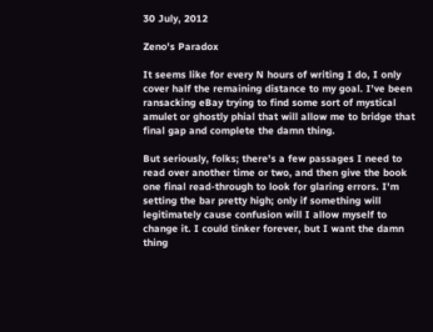30 July, 2012

Zeno's Paradox

It seems like for every N hours of writing I do, I only cover half the remaining distance to my goal. I've been ransacking eBay trying to find some sort of mystical amulet or ghostly phial that will allow me to bridge that final gap and complete the damn thing.

But seriously, folks; there's a few passages I need to read over another time or two, and then give the book one final read-through to look for glaring errors. I'm setting the bar pretty high; only if something will legitimately cause confusion will I allow myself to change it. I could tinker forever, but I want the damn thing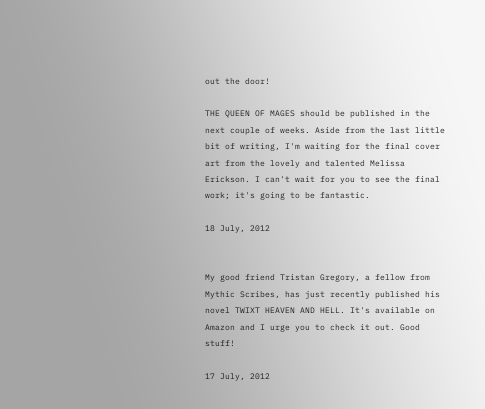out the door!

THE QUEEN OF MAGES should be published in the next couple of weeks. Aside from the last little bit of writing, I'm waiting for the final cover art from the lovely and talented Melissa Erickson. I can't wait for you to see the final work; it's going to be fantastic.

18 July, 2012


My good friend Tristan Gregory, a fellow from Mythic Scribes, has just recently published his novel TWIXT HEAVEN AND HELL. It's available on Amazon and I urge you to check it out. Good stuff!

17 July, 2012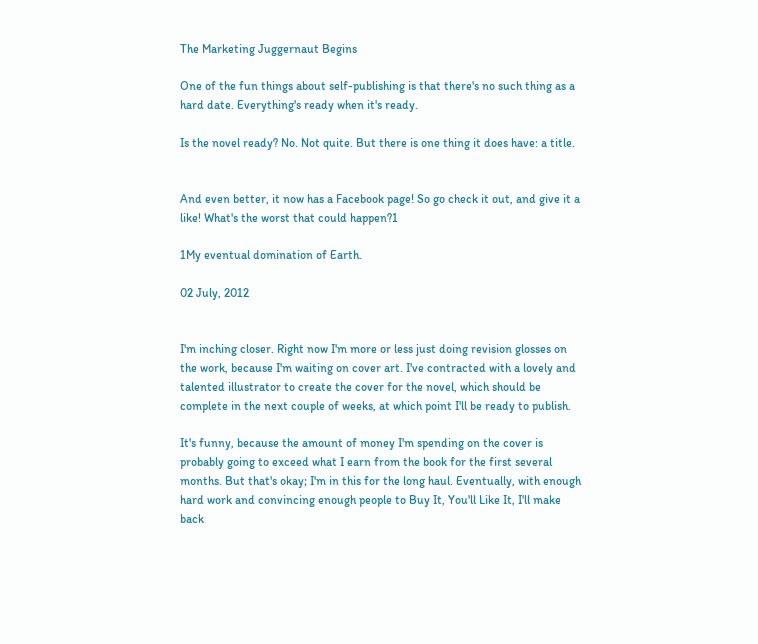The Marketing Juggernaut Begins

One of the fun things about self-publishing is that there's no such thing as a hard date. Everything's ready when it's ready.

Is the novel ready? No. Not quite. But there is one thing it does have: a title.


And even better, it now has a Facebook page! So go check it out, and give it a like! What's the worst that could happen?1

1My eventual domination of Earth.

02 July, 2012


I'm inching closer. Right now I'm more or less just doing revision glosses on the work, because I'm waiting on cover art. I've contracted with a lovely and talented illustrator to create the cover for the novel, which should be complete in the next couple of weeks, at which point I'll be ready to publish.

It's funny, because the amount of money I'm spending on the cover is probably going to exceed what I earn from the book for the first several months. But that's okay; I'm in this for the long haul. Eventually, with enough hard work and convincing enough people to Buy It, You'll Like It, I'll make back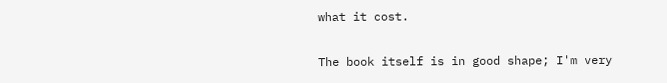what it cost.

The book itself is in good shape; I'm very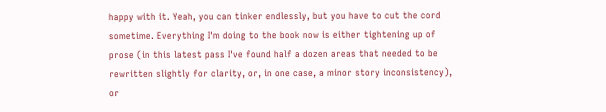happy with it. Yeah, you can tinker endlessly, but you have to cut the cord sometime. Everything I'm doing to the book now is either tightening up of prose (in this latest pass I've found half a dozen areas that needed to be rewritten slightly for clarity, or, in one case, a minor story inconsistency), or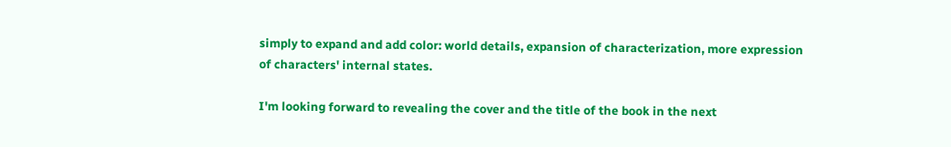simply to expand and add color: world details, expansion of characterization, more expression of characters' internal states.

I'm looking forward to revealing the cover and the title of the book in the next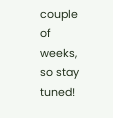couple of weeks, so stay tuned!